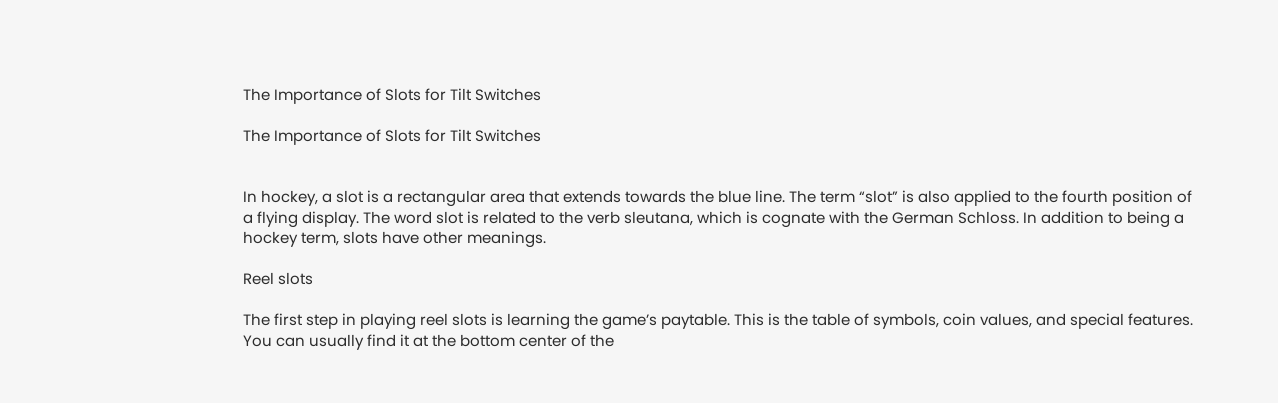The Importance of Slots for Tilt Switches

The Importance of Slots for Tilt Switches


In hockey, a slot is a rectangular area that extends towards the blue line. The term “slot” is also applied to the fourth position of a flying display. The word slot is related to the verb sleutana, which is cognate with the German Schloss. In addition to being a hockey term, slots have other meanings.

Reel slots

The first step in playing reel slots is learning the game’s paytable. This is the table of symbols, coin values, and special features. You can usually find it at the bottom center of the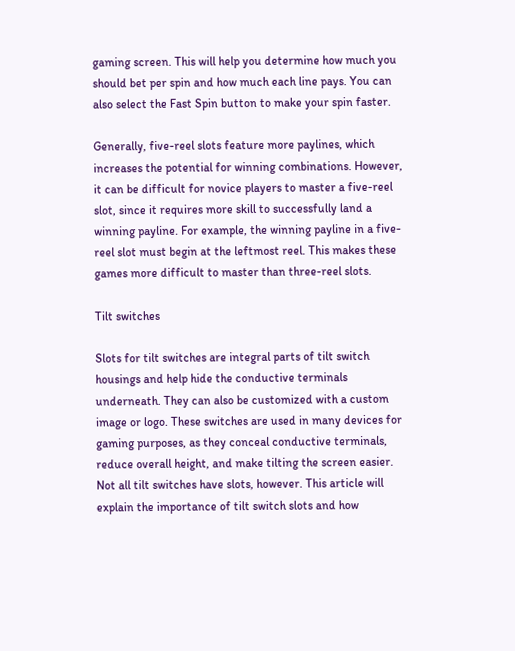gaming screen. This will help you determine how much you should bet per spin and how much each line pays. You can also select the Fast Spin button to make your spin faster.

Generally, five-reel slots feature more paylines, which increases the potential for winning combinations. However, it can be difficult for novice players to master a five-reel slot, since it requires more skill to successfully land a winning payline. For example, the winning payline in a five-reel slot must begin at the leftmost reel. This makes these games more difficult to master than three-reel slots.

Tilt switches

Slots for tilt switches are integral parts of tilt switch housings and help hide the conductive terminals underneath. They can also be customized with a custom image or logo. These switches are used in many devices for gaming purposes, as they conceal conductive terminals, reduce overall height, and make tilting the screen easier. Not all tilt switches have slots, however. This article will explain the importance of tilt switch slots and how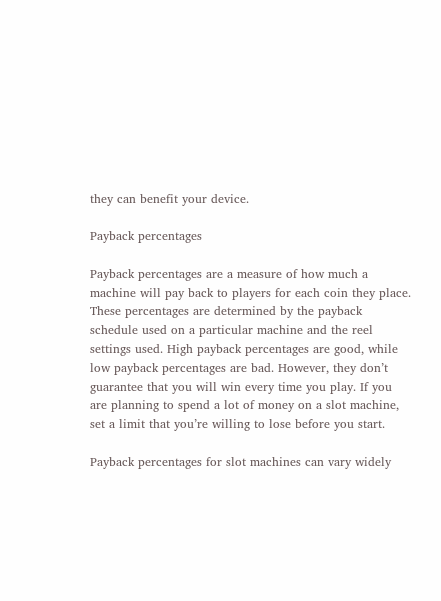they can benefit your device.

Payback percentages

Payback percentages are a measure of how much a machine will pay back to players for each coin they place. These percentages are determined by the payback schedule used on a particular machine and the reel settings used. High payback percentages are good, while low payback percentages are bad. However, they don’t guarantee that you will win every time you play. If you are planning to spend a lot of money on a slot machine, set a limit that you’re willing to lose before you start.

Payback percentages for slot machines can vary widely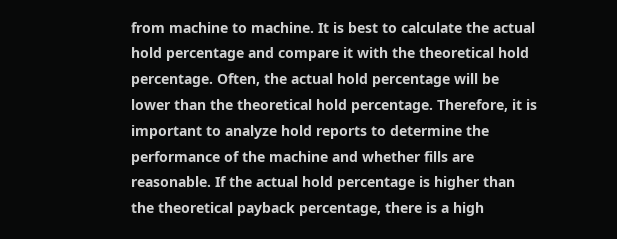from machine to machine. It is best to calculate the actual hold percentage and compare it with the theoretical hold percentage. Often, the actual hold percentage will be lower than the theoretical hold percentage. Therefore, it is important to analyze hold reports to determine the performance of the machine and whether fills are reasonable. If the actual hold percentage is higher than the theoretical payback percentage, there is a high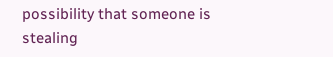possibility that someone is stealing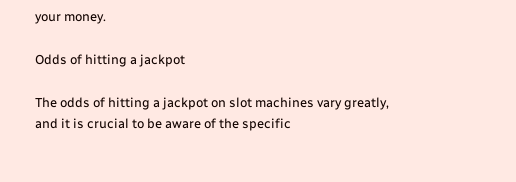your money.

Odds of hitting a jackpot

The odds of hitting a jackpot on slot machines vary greatly, and it is crucial to be aware of the specific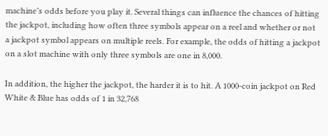machine’s odds before you play it. Several things can influence the chances of hitting the jackpot, including how often three symbols appear on a reel and whether or not a jackpot symbol appears on multiple reels. For example, the odds of hitting a jackpot on a slot machine with only three symbols are one in 8,000.

In addition, the higher the jackpot, the harder it is to hit. A 1000-coin jackpot on Red White & Blue has odds of 1 in 32,768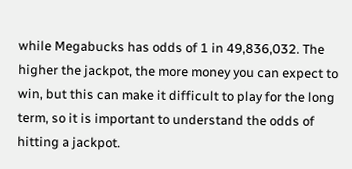while Megabucks has odds of 1 in 49,836,032. The higher the jackpot, the more money you can expect to win, but this can make it difficult to play for the long term, so it is important to understand the odds of hitting a jackpot.